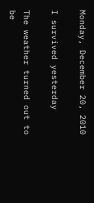Monday, December 20, 2010

I survived yesterday

The weather turned out to be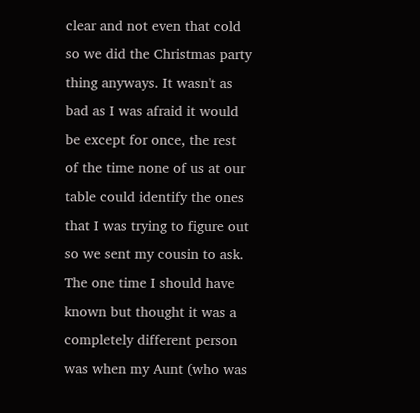clear and not even that cold so we did the Christmas party thing anyways. It wasn't as bad as I was afraid it would be except for once, the rest of the time none of us at our table could identify the ones that I was trying to figure out so we sent my cousin to ask. The one time I should have known but thought it was a completely different person was when my Aunt (who was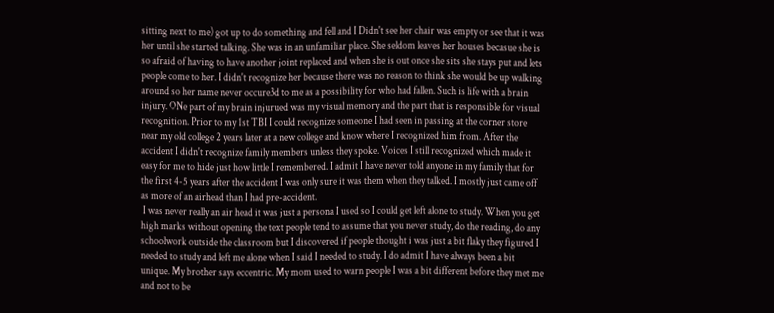sitting next to me) got up to do something and fell and I Didn't see her chair was empty or see that it was her until she started talking. She was in an unfamiliar place. She seldom leaves her houses becasue she is so afraid of having to have another joint replaced and when she is out once she sits she stays put and lets people come to her. I didn't recognize her because there was no reason to think she would be up walking around so her name never occure3d to me as a possibility for who had fallen. Such is life with a brain injury. ONe part of my brain injurued was my visual memory and the part that is responsible for visual recognition. Prior to my 1st TBI I could recognize someone I had seen in passing at the corner store near my old college 2 years later at a new college and know where I recognized him from. After the accident I didn't recognize family members unless they spoke. Voices I still recognized which made it easy for me to hide just how little I remembered. I admit I have never told anyone in my family that for the first 4-5 years after the accident I was only sure it was them when they talked. I mostly just came off as more of an airhead than I had pre-accident.
 I was never really an air head it was just a persona I used so I could get left alone to study. When you get high marks without opening the text people tend to assume that you never study, do the reading, do any schoolwork outside the classroom but I discovered if people thought i was just a bit flaky they figured I needed to study and left me alone when I said I needed to study. I do admit I have always been a bit unique. My brother says eccentric. My mom used to warn people I was a bit different before they met me and not to be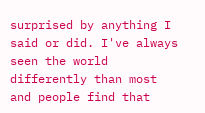surprised by anything I said or did. I've always seen the world differently than most and people find that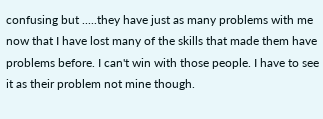confusing but .....they have just as many problems with me now that I have lost many of the skills that made them have problems before. I can't win with those people. I have to see it as their problem not mine though.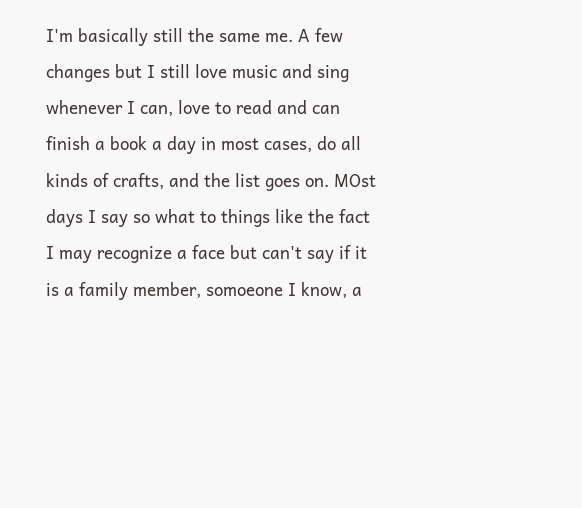I'm basically still the same me. A few changes but I still love music and sing whenever I can, love to read and can finish a book a day in most cases, do all kinds of crafts, and the list goes on. MOst days I say so what to things like the fact I may recognize a face but can't say if it is a family member, somoeone I know, a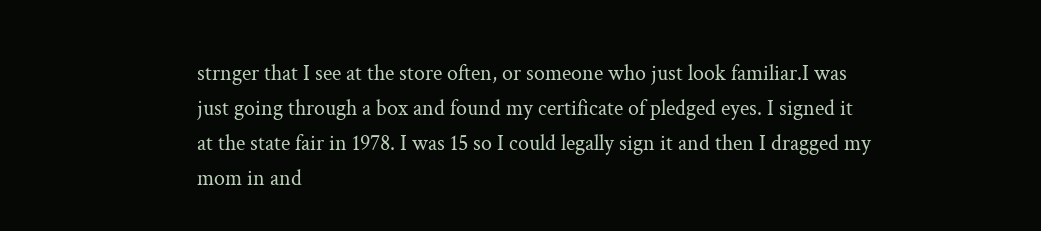strnger that I see at the store often, or someone who just look familiar.I was just going through a box and found my certificate of pledged eyes. I signed it at the state fair in 1978. I was 15 so I could legally sign it and then I dragged my mom in and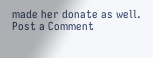made her donate as well.
Post a Comment